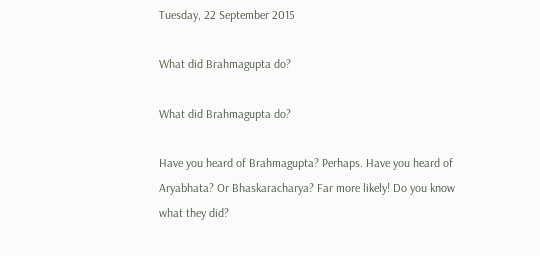Tuesday, 22 September 2015

What did Brahmagupta do?

What did Brahmagupta do?

Have you heard of Brahmagupta? Perhaps. Have you heard of Aryabhata? Or Bhaskaracharya? Far more likely! Do you know what they did?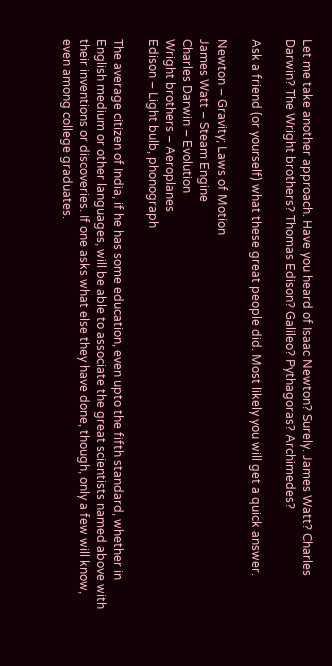Let me take another approach. Have you heard of Isaac Newton? Surely. James Watt? Charles Darwin? The Wright brothers? Thomas Edison? Galileo? Pythagoras? Archimedes?

Ask a friend (or yourself) what these great people did. Most likely you will get a quick answer.

Newton – Gravity; Laws of Motion
James Watt – Steam Engine
Charles Darwin – Evolution
Wright brothers – Aeroplanes
Edison – Light bulb, phonograph

The average citizen of India, if he has some education, even upto the fifth standard, whether in English medium or other languages, will be able to associate the great scientists named above with their inventions or discoveries. If one asks what else they have done, though, only a few will know, even among college graduates.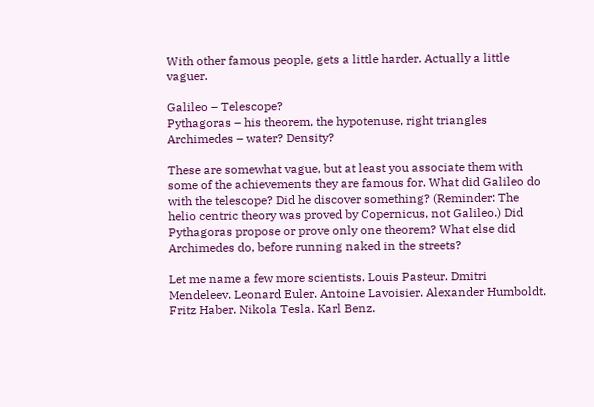With other famous people, gets a little harder. Actually a little vaguer.

Galileo – Telescope?
Pythagoras – his theorem, the hypotenuse, right triangles
Archimedes – water? Density?

These are somewhat vague, but at least you associate them with some of the achievements they are famous for. What did Galileo do with the telescope? Did he discover something? (Reminder: The helio centric theory was proved by Copernicus, not Galileo.) Did Pythagoras propose or prove only one theorem? What else did Archimedes do, before running naked in the streets?

Let me name a few more scientists. Louis Pasteur. Dmitri Mendeleev. Leonard Euler. Antoine Lavoisier. Alexander Humboldt. Fritz Haber. Nikola Tesla. Karl Benz.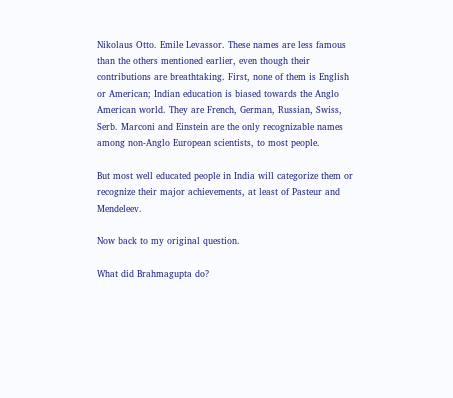Nikolaus Otto. Emile Levassor. These names are less famous than the others mentioned earlier, even though their contributions are breathtaking. First, none of them is English or American; Indian education is biased towards the Anglo American world. They are French, German, Russian, Swiss, Serb. Marconi and Einstein are the only recognizable names among non-Anglo European scientists, to most people.

But most well educated people in India will categorize them or recognize their major achievements, at least of Pasteur and Mendeleev.

Now back to my original question.

What did Brahmagupta do?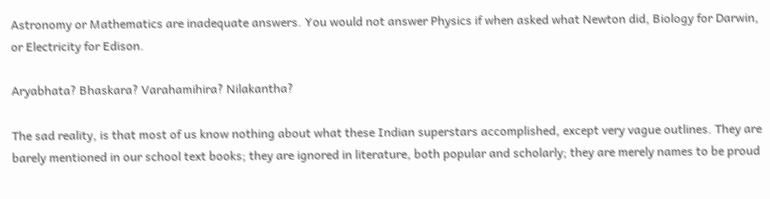Astronomy or Mathematics are inadequate answers. You would not answer Physics if when asked what Newton did, Biology for Darwin, or Electricity for Edison.

Aryabhata? Bhaskara? Varahamihira? Nilakantha?

The sad reality, is that most of us know nothing about what these Indian superstars accomplished, except very vague outlines. They are barely mentioned in our school text books; they are ignored in literature, both popular and scholarly; they are merely names to be proud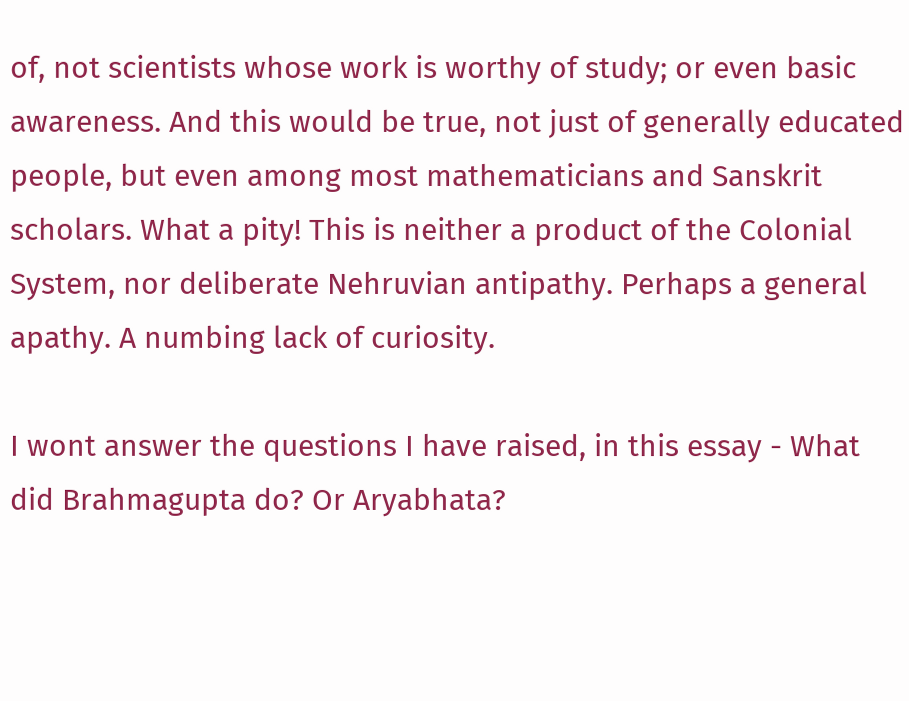of, not scientists whose work is worthy of study; or even basic awareness. And this would be true, not just of generally educated people, but even among most mathematicians and Sanskrit scholars. What a pity! This is neither a product of the Colonial System, nor deliberate Nehruvian antipathy. Perhaps a general apathy. A numbing lack of curiosity.

I wont answer the questions I have raised, in this essay - What did Brahmagupta do? Or Aryabhata?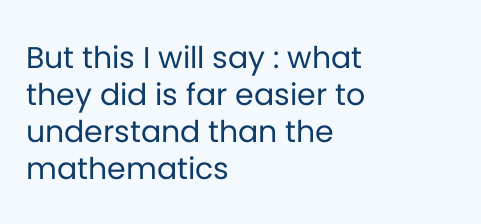But this I will say : what they did is far easier to understand than the mathematics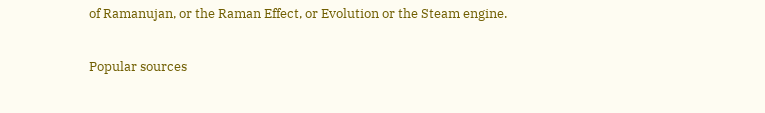of Ramanujan, or the Raman Effect, or Evolution or the Steam engine.

Popular sources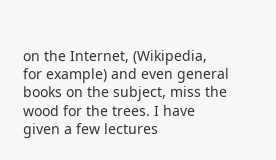on the Internet, (Wikipedia, for example) and even general books on the subject, miss the wood for the trees. I have given a few lectures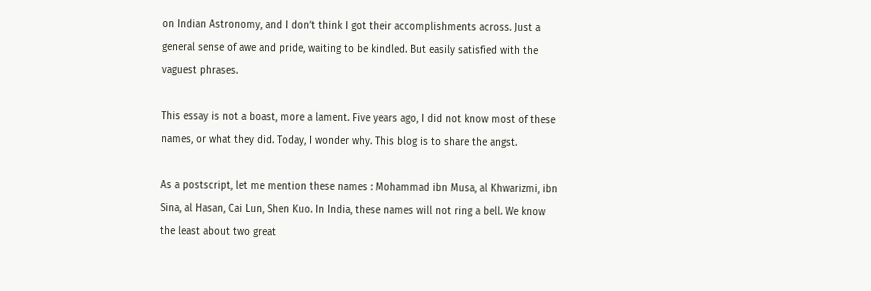on Indian Astronomy, and I don’t think I got their accomplishments across. Just a general sense of awe and pride, waiting to be kindled. But easily satisfied with the vaguest phrases.

This essay is not a boast, more a lament. Five years ago, I did not know most of these names, or what they did. Today, I wonder why. This blog is to share the angst.

As a postscript, let me mention these names : Mohammad ibn Musa, al Khwarizmi, ibn Sina, al Hasan, Cai Lun, Shen Kuo. In India, these names will not ring a bell. We know the least about two great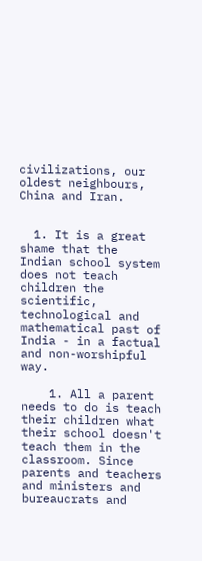civilizations, our oldest neighbours, China and Iran.


  1. It is a great shame that the Indian school system does not teach children the scientific, technological and mathematical past of India - in a factual and non-worshipful way.

    1. All a parent needs to do is teach their children what their school doesn't teach them in the classroom. Since parents and teachers and ministers and bureaucrats and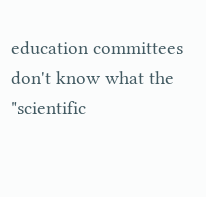education committees don't know what the "scientific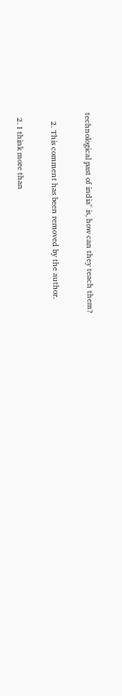technological past of india" is, how can they teach them?

    2. This comment has been removed by the author.

  2. I think more than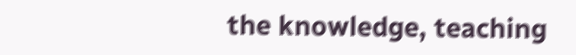the knowledge, teaching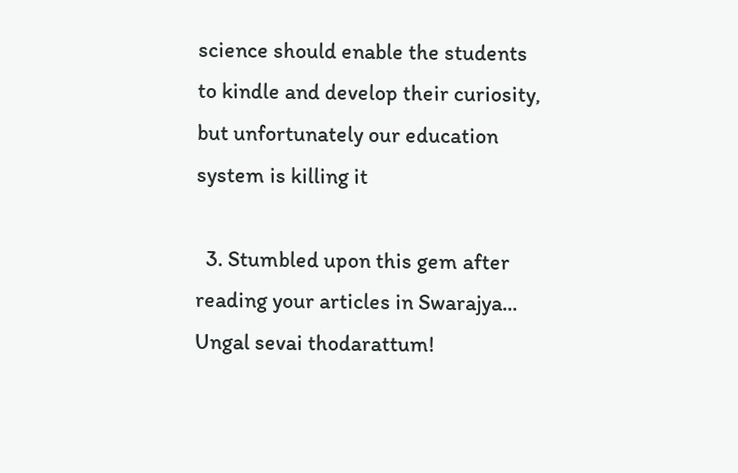science should enable the students to kindle and develop their curiosity, but unfortunately our education system is killing it

  3. Stumbled upon this gem after reading your articles in Swarajya... Ungal sevai thodarattum!